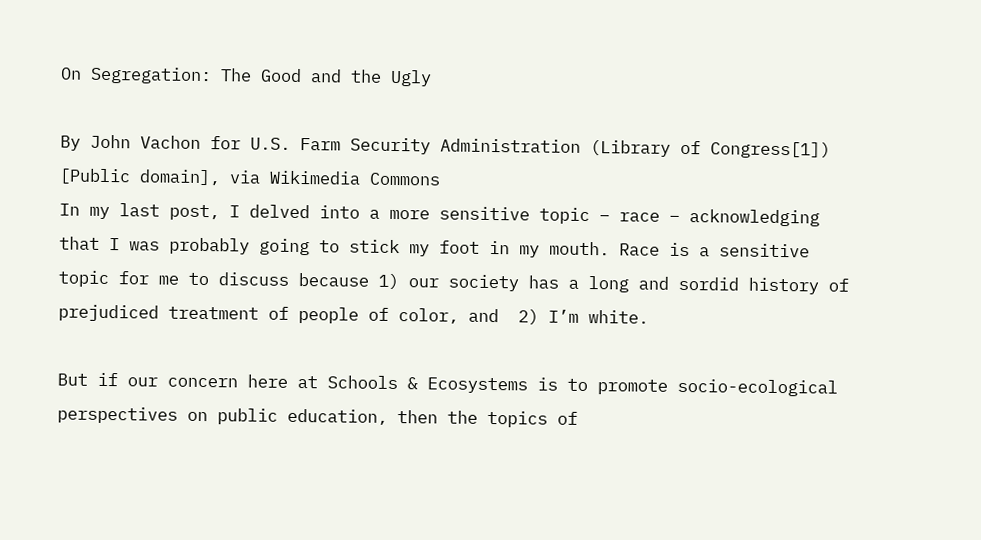On Segregation: The Good and the Ugly

By John Vachon for U.S. Farm Security Administration (Library of Congress[1]) [Public domain], via Wikimedia Commons
In my last post, I delved into a more sensitive topic – race – acknowledging that I was probably going to stick my foot in my mouth. Race is a sensitive topic for me to discuss because 1) our society has a long and sordid history of prejudiced treatment of people of color, and  2) I’m white.

But if our concern here at Schools & Ecosystems is to promote socio-ecological perspectives on public education, then the topics of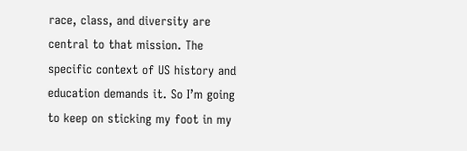race, class, and diversity are central to that mission. The specific context of US history and education demands it. So I’m going to keep on sticking my foot in my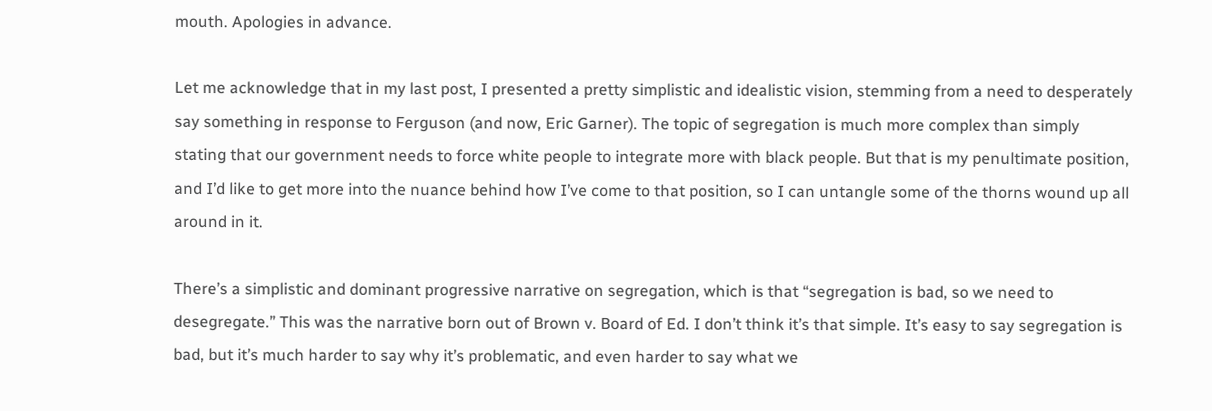mouth. Apologies in advance.

Let me acknowledge that in my last post, I presented a pretty simplistic and idealistic vision, stemming from a need to desperately say something in response to Ferguson (and now, Eric Garner). The topic of segregation is much more complex than simply stating that our government needs to force white people to integrate more with black people. But that is my penultimate position, and I’d like to get more into the nuance behind how I’ve come to that position, so I can untangle some of the thorns wound up all around in it.

There’s a simplistic and dominant progressive narrative on segregation, which is that “segregation is bad, so we need to desegregate.” This was the narrative born out of Brown v. Board of Ed. I don’t think it’s that simple. It’s easy to say segregation is bad, but it’s much harder to say why it’s problematic, and even harder to say what we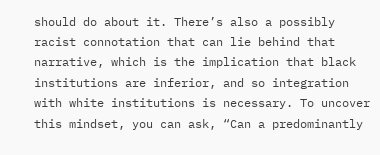should do about it. There’s also a possibly racist connotation that can lie behind that narrative, which is the implication that black institutions are inferior, and so integration with white institutions is necessary. To uncover this mindset, you can ask, “Can a predominantly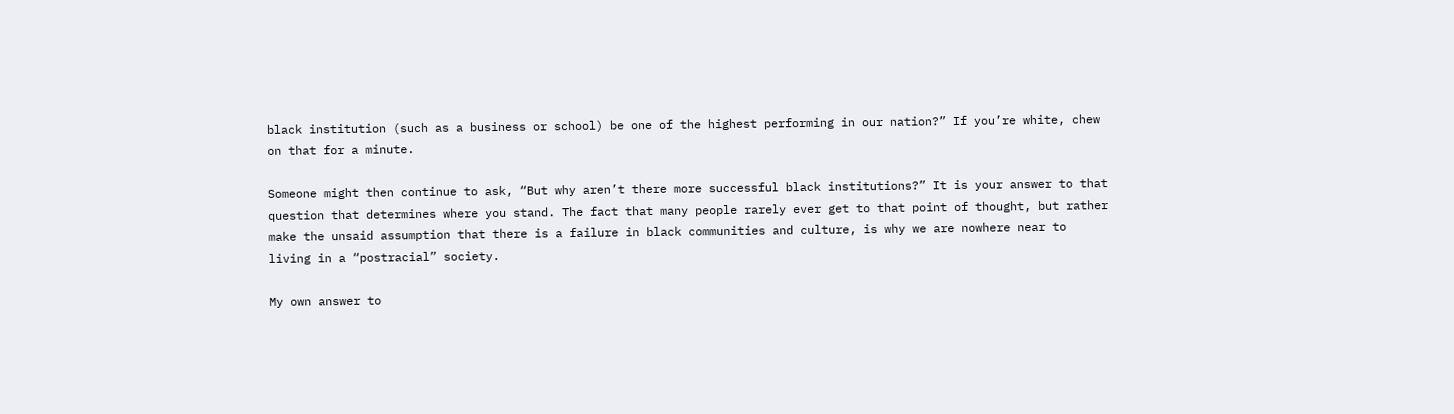black institution (such as a business or school) be one of the highest performing in our nation?” If you’re white, chew on that for a minute.

Someone might then continue to ask, “But why aren’t there more successful black institutions?” It is your answer to that question that determines where you stand. The fact that many people rarely ever get to that point of thought, but rather make the unsaid assumption that there is a failure in black communities and culture, is why we are nowhere near to living in a “postracial” society.

My own answer to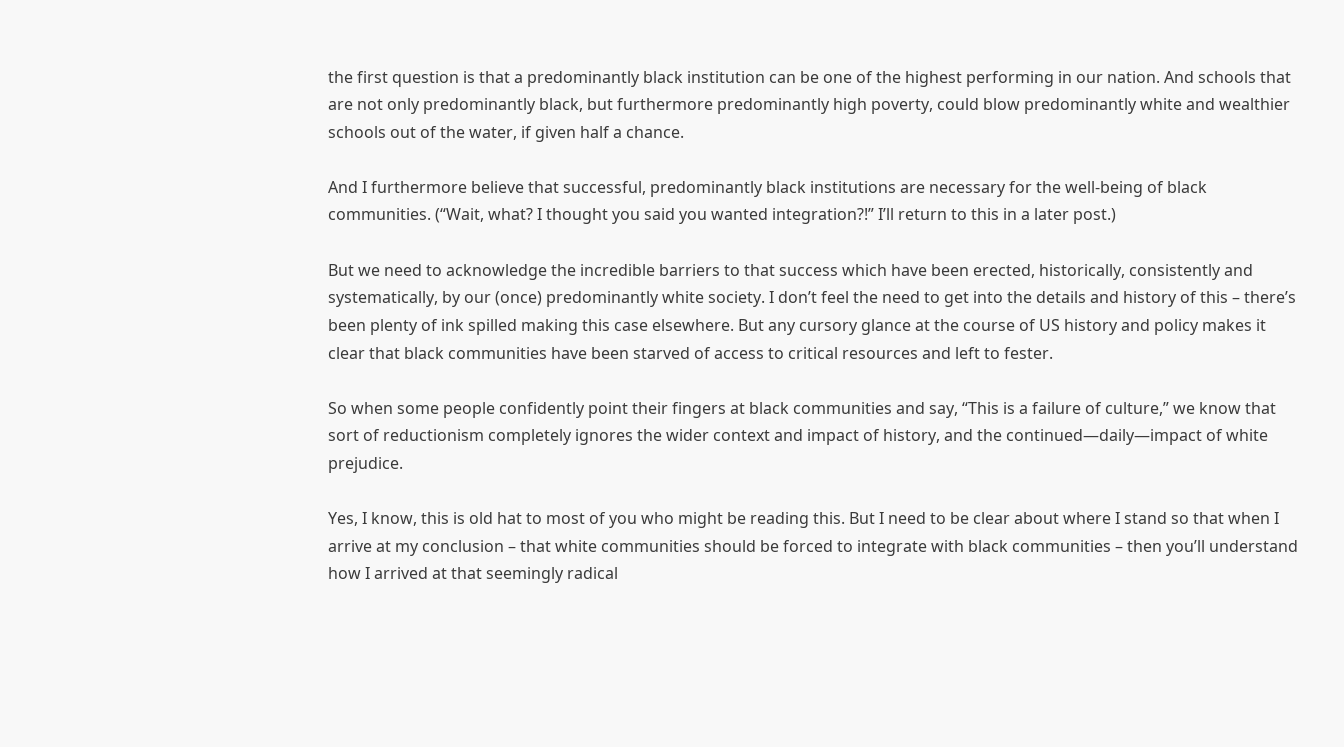the first question is that a predominantly black institution can be one of the highest performing in our nation. And schools that are not only predominantly black, but furthermore predominantly high poverty, could blow predominantly white and wealthier schools out of the water, if given half a chance.

And I furthermore believe that successful, predominantly black institutions are necessary for the well-being of black communities. (“Wait, what? I thought you said you wanted integration?!” I’ll return to this in a later post.)

But we need to acknowledge the incredible barriers to that success which have been erected, historically, consistently and systematically, by our (once) predominantly white society. I don’t feel the need to get into the details and history of this – there’s been plenty of ink spilled making this case elsewhere. But any cursory glance at the course of US history and policy makes it clear that black communities have been starved of access to critical resources and left to fester.

So when some people confidently point their fingers at black communities and say, “This is a failure of culture,” we know that sort of reductionism completely ignores the wider context and impact of history, and the continued—daily—impact of white prejudice.

Yes, I know, this is old hat to most of you who might be reading this. But I need to be clear about where I stand so that when I arrive at my conclusion – that white communities should be forced to integrate with black communities – then you’ll understand how I arrived at that seemingly radical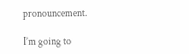pronouncement.

I’m going to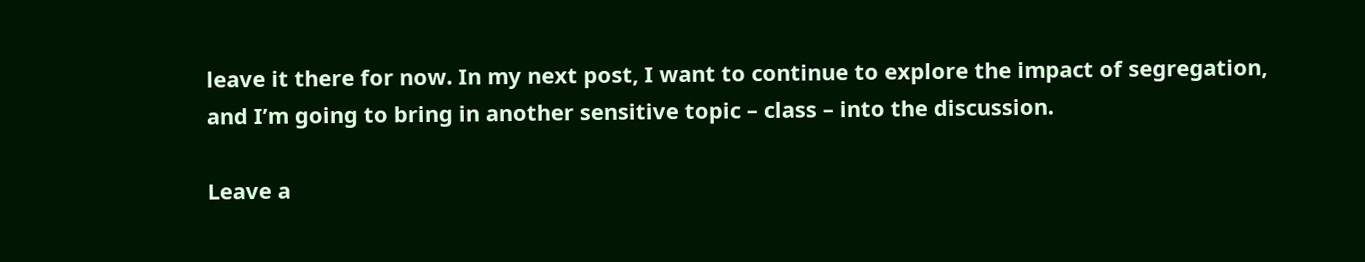leave it there for now. In my next post, I want to continue to explore the impact of segregation, and I’m going to bring in another sensitive topic – class – into the discussion.

Leave a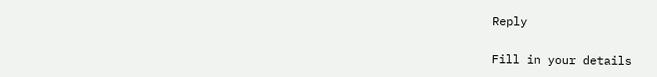Reply

Fill in your details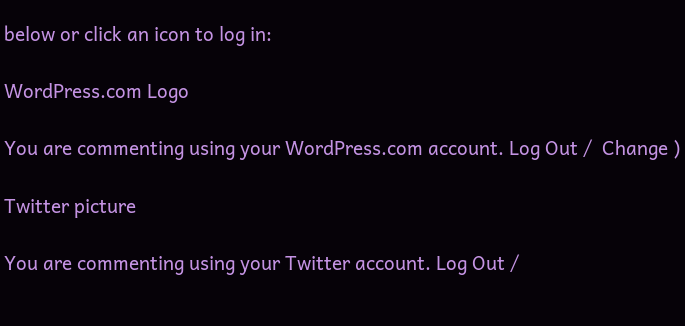below or click an icon to log in:

WordPress.com Logo

You are commenting using your WordPress.com account. Log Out /  Change )

Twitter picture

You are commenting using your Twitter account. Log Out /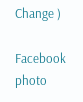Change )

Facebook photo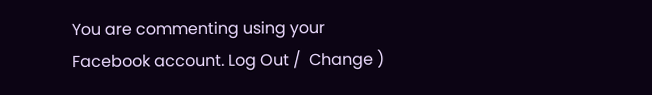You are commenting using your Facebook account. Log Out /  Change )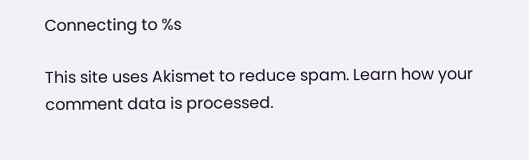Connecting to %s

This site uses Akismet to reduce spam. Learn how your comment data is processed.